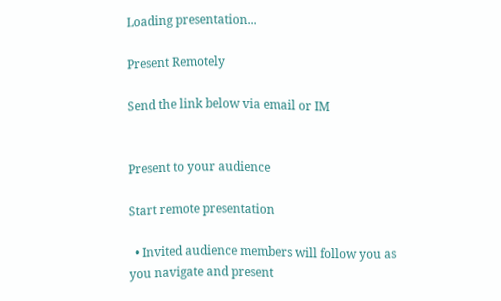Loading presentation...

Present Remotely

Send the link below via email or IM


Present to your audience

Start remote presentation

  • Invited audience members will follow you as you navigate and present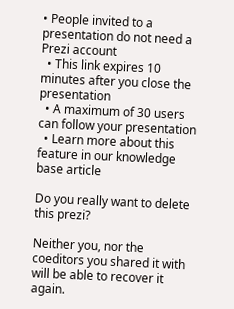• People invited to a presentation do not need a Prezi account
  • This link expires 10 minutes after you close the presentation
  • A maximum of 30 users can follow your presentation
  • Learn more about this feature in our knowledge base article

Do you really want to delete this prezi?

Neither you, nor the coeditors you shared it with will be able to recover it again.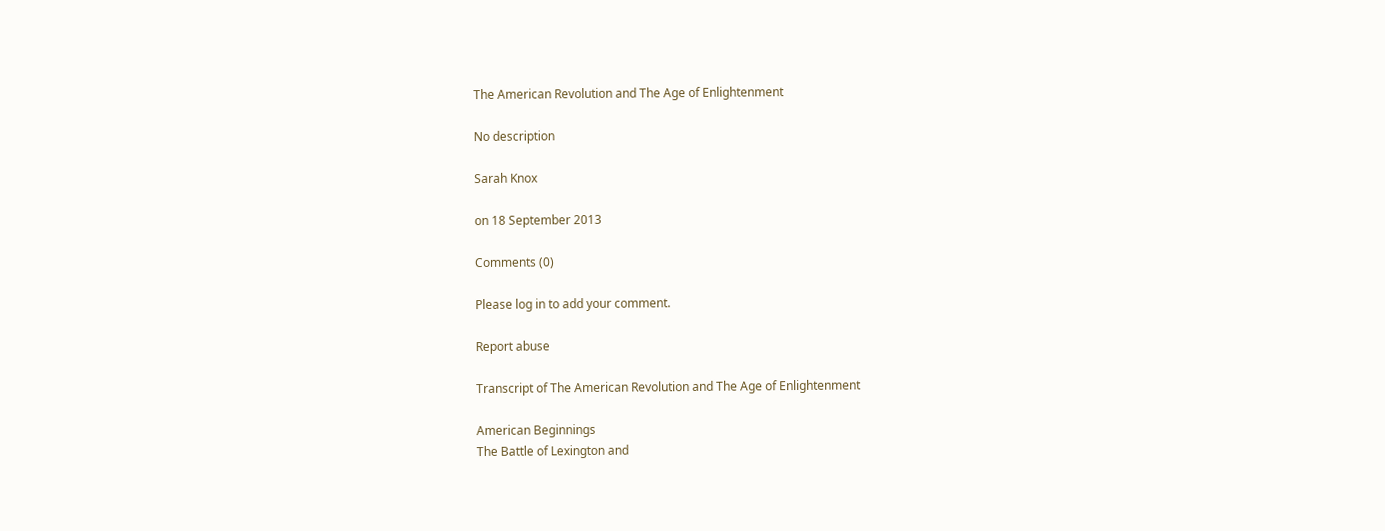The American Revolution and The Age of Enlightenment

No description

Sarah Knox

on 18 September 2013

Comments (0)

Please log in to add your comment.

Report abuse

Transcript of The American Revolution and The Age of Enlightenment

American Beginnings
The Battle of Lexington and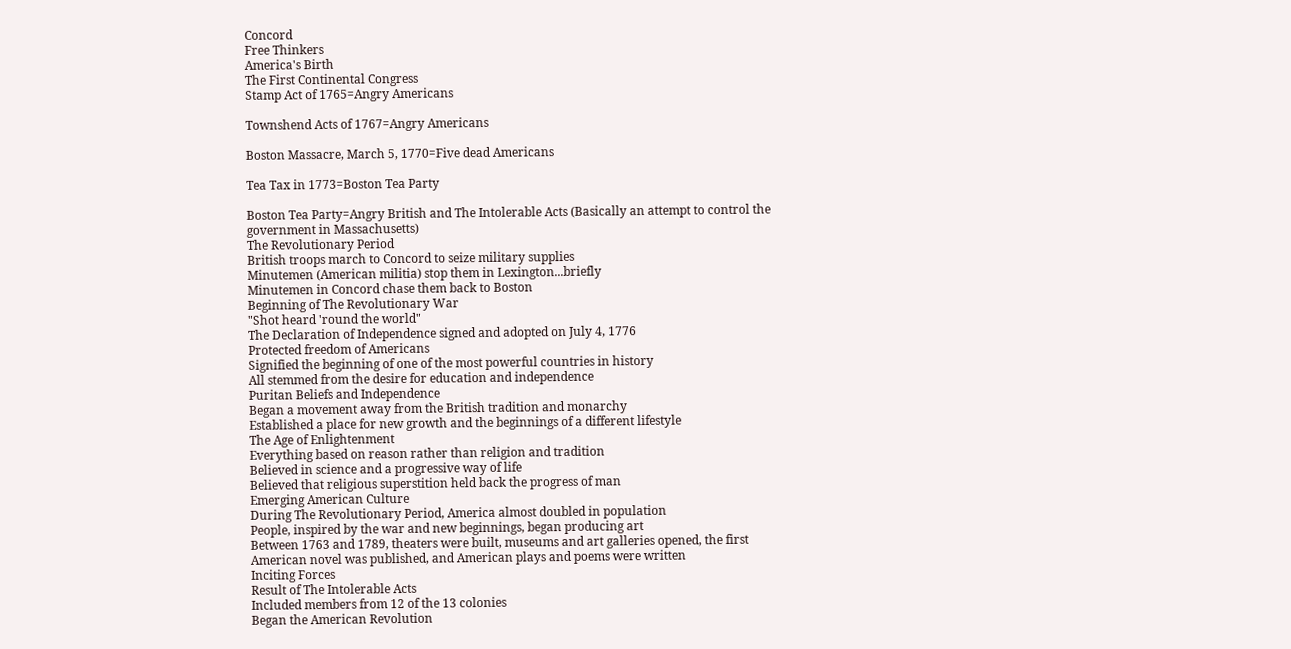Concord
Free Thinkers
America's Birth
The First Continental Congress
Stamp Act of 1765=Angry Americans

Townshend Acts of 1767=Angry Americans

Boston Massacre, March 5, 1770=Five dead Americans

Tea Tax in 1773=Boston Tea Party

Boston Tea Party=Angry British and The Intolerable Acts (Basically an attempt to control the government in Massachusetts)
The Revolutionary Period
British troops march to Concord to seize military supplies
Minutemen (American militia) stop them in Lexington...briefly
Minutemen in Concord chase them back to Boston
Beginning of The Revolutionary War
"Shot heard 'round the world"
The Declaration of Independence signed and adopted on July 4, 1776
Protected freedom of Americans
Signified the beginning of one of the most powerful countries in history
All stemmed from the desire for education and independence
Puritan Beliefs and Independence
Began a movement away from the British tradition and monarchy
Established a place for new growth and the beginnings of a different lifestyle
The Age of Enlightenment
Everything based on reason rather than religion and tradition
Believed in science and a progressive way of life
Believed that religious superstition held back the progress of man
Emerging American Culture
During The Revolutionary Period, America almost doubled in population
People, inspired by the war and new beginnings, began producing art
Between 1763 and 1789, theaters were built, museums and art galleries opened, the first American novel was published, and American plays and poems were written
Inciting Forces
Result of The Intolerable Acts
Included members from 12 of the 13 colonies
Began the American Revolution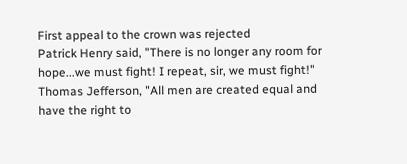First appeal to the crown was rejected
Patrick Henry said, "There is no longer any room for hope...we must fight! I repeat, sir, we must fight!"
Thomas Jefferson, "All men are created equal and have the right to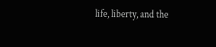life, liberty, and the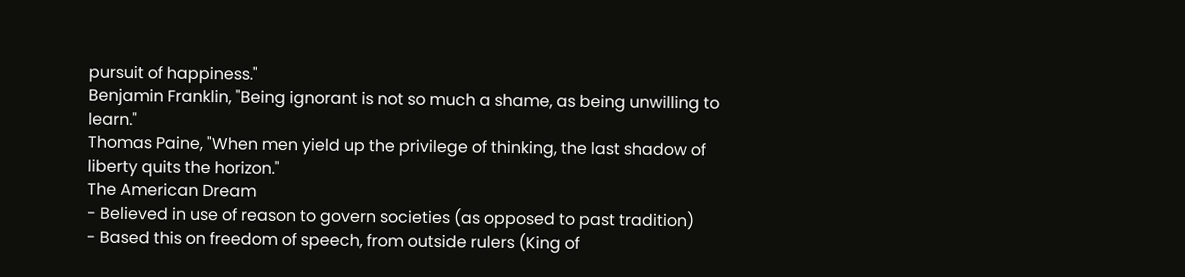pursuit of happiness."
Benjamin Franklin, "Being ignorant is not so much a shame, as being unwilling to learn."
Thomas Paine, "When men yield up the privilege of thinking, the last shadow of liberty quits the horizon."
The American Dream
- Believed in use of reason to govern societies (as opposed to past tradition)
- Based this on freedom of speech, from outside rulers (King of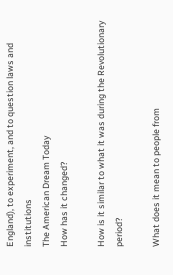England), to experiment, and to question laws and institutions
The American Dream Today
How has it changed?

How is it similar to what it was during the Revolutionary period?

What does it mean to people from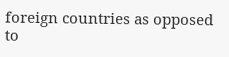foreign countries as opposed to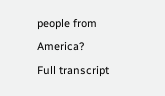people from America?
Full transcript